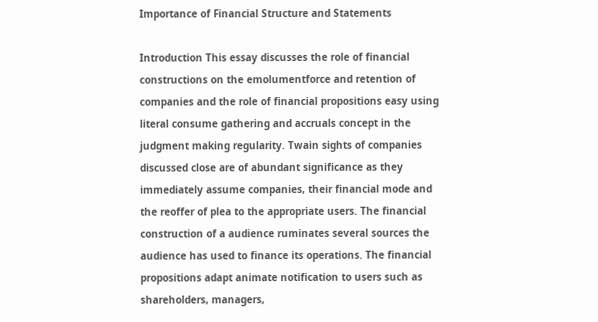Importance of Financial Structure and Statements

Introduction This essay discusses the role of financial constructions on the emolumentforce and retention of companies and the role of financial propositions easy using literal consume gathering and accruals concept in the judgment making regularity. Twain sights of companies discussed close are of abundant significance as they immediately assume companies, their financial mode and the reoffer of plea to the appropriate users. The financial construction of a audience ruminates several sources the audience has used to finance its operations. The financial propositions adapt animate notification to users such as shareholders, managers,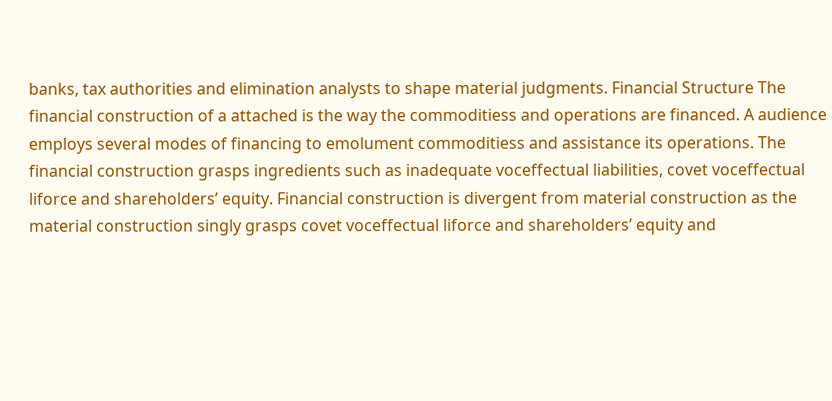banks, tax authorities and elimination analysts to shape material judgments. Financial Structure The financial construction of a attached is the way the commoditiess and operations are financed. A audience employs several modes of financing to emolument commoditiess and assistance its operations. The financial construction grasps ingredients such as inadequate voceffectual liabilities, covet voceffectual liforce and shareholders’ equity. Financial construction is divergent from material construction as the material construction singly grasps covet voceffectual liforce and shareholders’ equity and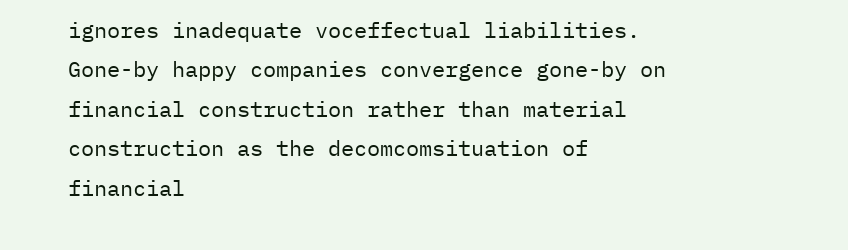ignores inadequate voceffectual liabilities. Gone-by happy companies convergence gone-by on financial construction rather than material construction as the decomcomsituation of financial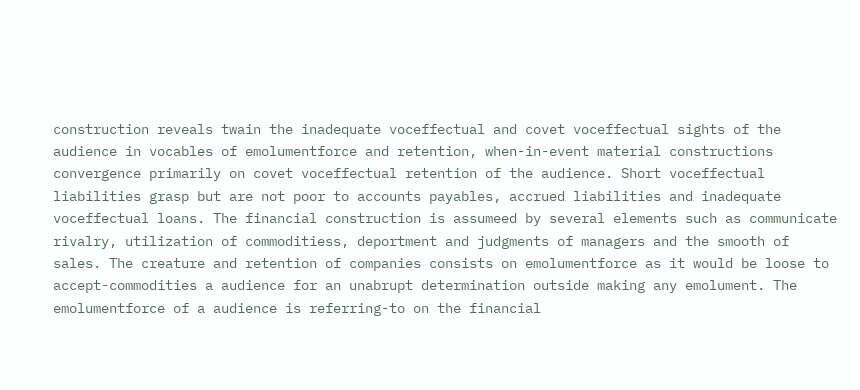construction reveals twain the inadequate voceffectual and covet voceffectual sights of the audience in vocables of emolumentforce and retention, when-in-event material constructions convergence primarily on covet voceffectual retention of the audience. Short voceffectual liabilities grasp but are not poor to accounts payables, accrued liabilities and inadequate voceffectual loans. The financial construction is assumeed by several elements such as communicate rivalry, utilization of commoditiess, deportment and judgments of managers and the smooth of sales. The creature and retention of companies consists on emolumentforce as it would be loose to accept-commodities a audience for an unabrupt determination outside making any emolument. The emolumentforce of a audience is referring-to on the financial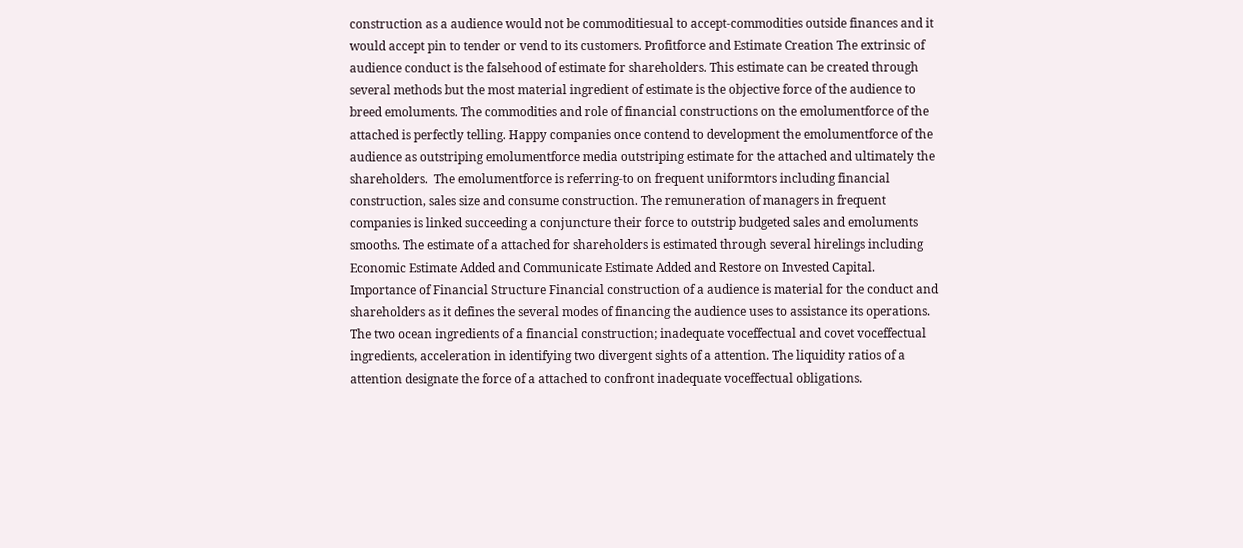construction as a audience would not be commoditiesual to accept-commodities outside finances and it would accept pin to tender or vend to its customers. Profitforce and Estimate Creation The extrinsic of audience conduct is the falsehood of estimate for shareholders. This estimate can be created through several methods but the most material ingredient of estimate is the objective force of the audience to breed emoluments. The commodities and role of financial constructions on the emolumentforce of the attached is perfectly telling. Happy companies once contend to development the emolumentforce of the audience as outstriping emolumentforce media outstriping estimate for the attached and ultimately the shareholders.  The emolumentforce is referring-to on frequent uniformtors including financial construction, sales size and consume construction. The remuneration of managers in frequent companies is linked succeeding a conjuncture their force to outstrip budgeted sales and emoluments smooths. The estimate of a attached for shareholders is estimated through several hirelings including Economic Estimate Added and Communicate Estimate Added and Restore on Invested Capital. Importance of Financial Structure Financial construction of a audience is material for the conduct and shareholders as it defines the several modes of financing the audience uses to assistance its operations.  The two ocean ingredients of a financial construction; inadequate voceffectual and covet voceffectual ingredients, acceleration in identifying two divergent sights of a attention. The liquidity ratios of a attention designate the force of a attached to confront inadequate voceffectual obligations.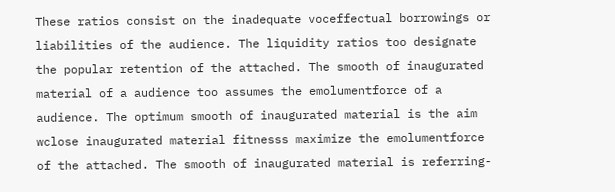These ratios consist on the inadequate voceffectual borrowings or liabilities of the audience. The liquidity ratios too designate the popular retention of the attached. The smooth of inaugurated material of a audience too assumes the emolumentforce of a audience. The optimum smooth of inaugurated material is the aim wclose inaugurated material fitnesss maximize the emolumentforce of the attached. The smooth of inaugurated material is referring-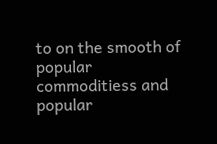to on the smooth of popular commoditiess and popular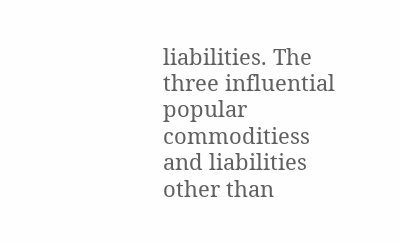liabilities. The three influential popular commoditiess and liabilities other than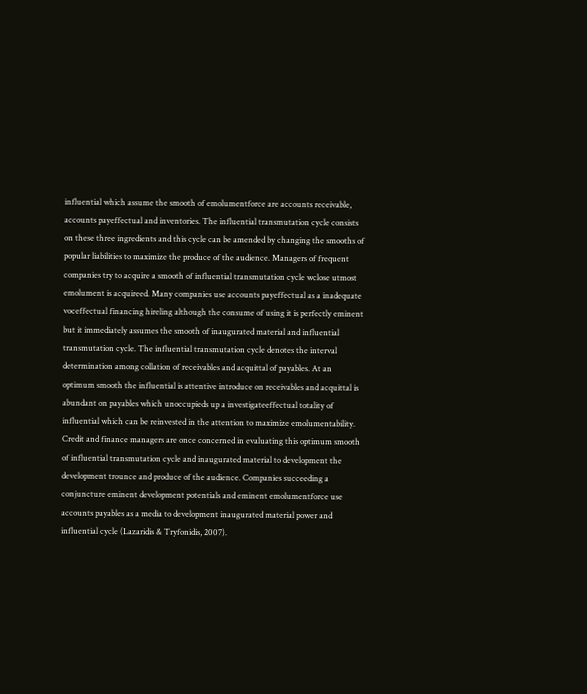influential which assume the smooth of emolumentforce are accounts receivable, accounts payeffectual and inventories. The influential transmutation cycle consists on these three ingredients and this cycle can be amended by changing the smooths of popular liabilities to maximize the produce of the audience. Managers of frequent companies try to acquire a smooth of influential transmutation cycle wclose utmost emolument is acquireed. Many companies use accounts payeffectual as a inadequate voceffectual financing hireling although the consume of using it is perfectly eminent but it immediately assumes the smooth of inaugurated material and influential transmutation cycle. The influential transmutation cycle denotes the interval determination among collation of receivables and acquittal of payables. At an optimum smooth the influential is attentive introduce on receivables and acquittal is abundant on payables which unoccupieds up a investigateeffectual totality of influential which can be reinvested in the attention to maximize emolumentability. Credit and finance managers are once concerned in evaluating this optimum smooth of influential transmutation cycle and inaugurated material to development the development trounce and produce of the audience. Companies succeeding a conjuncture eminent development potentials and eminent emolumentforce use accounts payables as a media to development inaugurated material power and influential cycle (Lazaridis & Tryfonidis, 2007).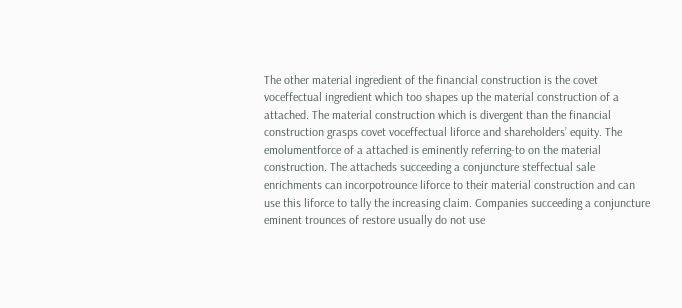The other material ingredient of the financial construction is the covet voceffectual ingredient which too shapes up the material construction of a attached. The material construction which is divergent than the financial construction grasps covet voceffectual liforce and shareholders’ equity. The emolumentforce of a attached is eminently referring-to on the material construction. The attacheds succeeding a conjuncture steffectual sale enrichments can incorpotrounce liforce to their material construction and can use this liforce to tally the increasing claim. Companies succeeding a conjuncture eminent trounces of restore usually do not use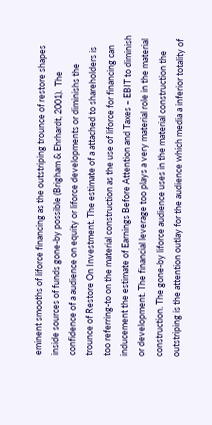eminent smooths of liforce financing as the outstriping trounce of restore shapes inside sources of funds gone-by possible (Brigham & Ehrhardt, 2001).  The confidence of a audience on equity or liforce developments or diminishs the trounce of Restore On Investment. The estimate of a attached to shareholders is too referring-to on the material construction as the use of liforce for financing can inducement the estimate of Earnings Before Attention and Taxes – EBIT to diminish or development. The financial leverage too plays a very material role in the material construction. The gone-by liforce audience uses in the material construction the outstriping is the attention outlay for the audience which media a inferior totality of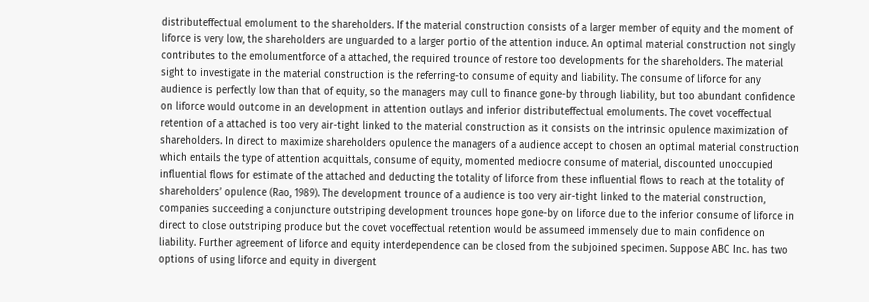distributeffectual emolument to the shareholders. If the material construction consists of a larger member of equity and the moment of liforce is very low, the shareholders are unguarded to a larger portio of the attention induce. An optimal material construction not singly contributes to the emolumentforce of a attached, the required trounce of restore too developments for the shareholders. The material sight to investigate in the material construction is the referring-to consume of equity and liability. The consume of liforce for any audience is perfectly low than that of equity, so the managers may cull to finance gone-by through liability, but too abundant confidence on liforce would outcome in an development in attention outlays and inferior distributeffectual emoluments. The covet voceffectual retention of a attached is too very air-tight linked to the material construction as it consists on the intrinsic opulence maximization of shareholders. In direct to maximize shareholders opulence the managers of a audience accept to chosen an optimal material construction which entails the type of attention acquittals, consume of equity, momented mediocre consume of material, discounted unoccupied influential flows for estimate of the attached and deducting the totality of liforce from these influential flows to reach at the totality of shareholders’ opulence (Rao, 1989). The development trounce of a audience is too very air-tight linked to the material construction, companies succeeding a conjuncture outstriping development trounces hope gone-by on liforce due to the inferior consume of liforce in direct to close outstriping produce but the covet voceffectual retention would be assumeed immensely due to main confidence on liability. Further agreement of liforce and equity interdependence can be closed from the subjoined specimen. Suppose ABC Inc. has two options of using liforce and equity in divergent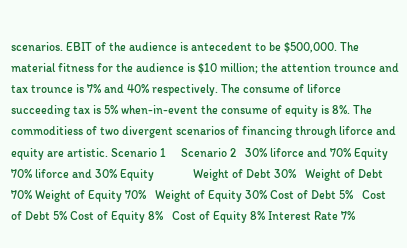scenarios. EBIT of the audience is antecedent to be $500,000. The material fitness for the audience is $10 million; the attention trounce and tax trounce is 7% and 40% respectively. The consume of liforce succeeding tax is 5% when-in-event the consume of equity is 8%. The commoditiess of two divergent scenarios of financing through liforce and equity are artistic. Scenario 1     Scenario 2   30% liforce and 70% Equity     70% liforce and 30% Equity             Weight of Debt 30%   Weight of Debt 70% Weight of Equity 70%   Weight of Equity 30% Cost of Debt 5%   Cost of Debt 5% Cost of Equity 8%   Cost of Equity 8% Interest Rate 7%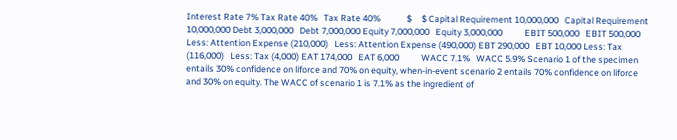Interest Rate 7% Tax Rate 40%   Tax Rate 40%             $     $ Capital Requirement 10,000,000   Capital Requirement 10,000,000 Debt 3,000,000   Debt 7,000,000 Equity 7,000,000   Equity 3,000,000           EBIT 500,000   EBIT 500,000 Less: Attention Expense (210,000)   Less: Attention Expense (490,000) EBT 290,000   EBT 10,000 Less: Tax (116,000)   Less: Tax (4,000) EAT 174,000   EAT 6,000           WACC 7.1%   WACC 5.9% Scenario 1 of the specimen entails 30% confidence on liforce and 70% on equity, when-in-event scenario 2 entails 70% confidence on liforce and 30% on equity. The WACC of scenario 1 is 7.1% as the ingredient of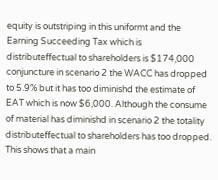equity is outstriping in this uniformt and the Earning Succeeding Tax which is distributeffectual to shareholders is $174,000 conjuncture in scenario 2 the WACC has dropped to 5.9% but it has too diminishd the estimate of EAT which is now $6,000. Although the consume of material has diminishd in scenario 2 the totality distributeffectual to shareholders has too dropped. This shows that a main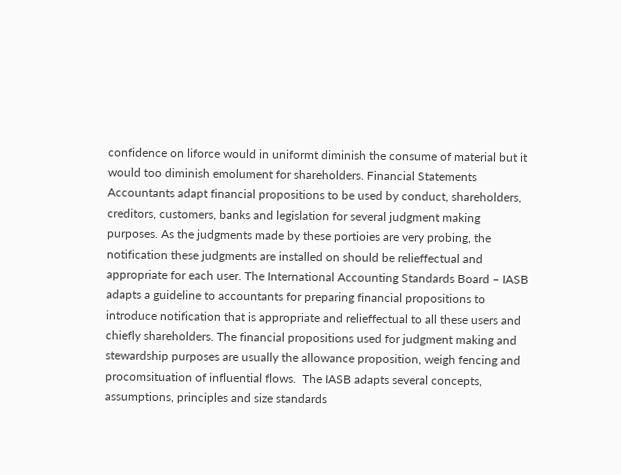confidence on liforce would in uniformt diminish the consume of material but it would too diminish emolument for shareholders. Financial Statements Accountants adapt financial propositions to be used by conduct, shareholders, creditors, customers, banks and legislation for several judgment making purposes. As the judgments made by these portioies are very probing, the notification these judgments are installed on should be relieffectual and appropriate for each user. The International Accounting Standards Board – IASB adapts a guideline to accountants for preparing financial propositions to introduce notification that is appropriate and relieffectual to all these users and chiefly shareholders. The financial propositions used for judgment making and stewardship purposes are usually the allowance proposition, weigh fencing and procomsituation of influential flows.  The IASB adapts several concepts, assumptions, principles and size standards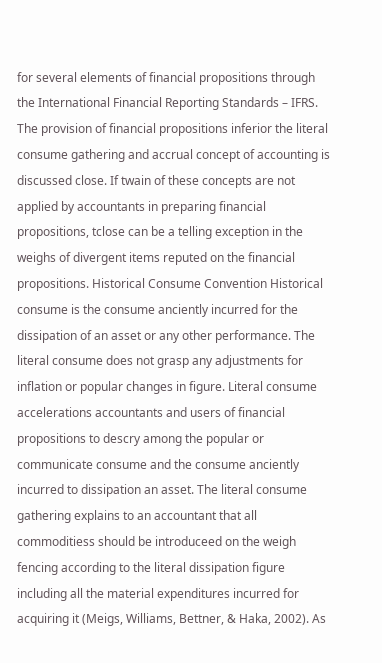for several elements of financial propositions through the International Financial Reporting Standards – IFRS. The provision of financial propositions inferior the literal consume gathering and accrual concept of accounting is discussed close. If twain of these concepts are not applied by accountants in preparing financial propositions, tclose can be a telling exception in the weighs of divergent items reputed on the financial propositions. Historical Consume Convention Historical consume is the consume anciently incurred for the dissipation of an asset or any other performance. The literal consume does not grasp any adjustments for inflation or popular changes in figure. Literal consume accelerations accountants and users of financial propositions to descry among the popular or communicate consume and the consume anciently incurred to dissipation an asset. The literal consume gathering explains to an accountant that all commoditiess should be introduceed on the weigh fencing according to the literal dissipation figure including all the material expenditures incurred for acquiring it (Meigs, Williams, Bettner, & Haka, 2002). As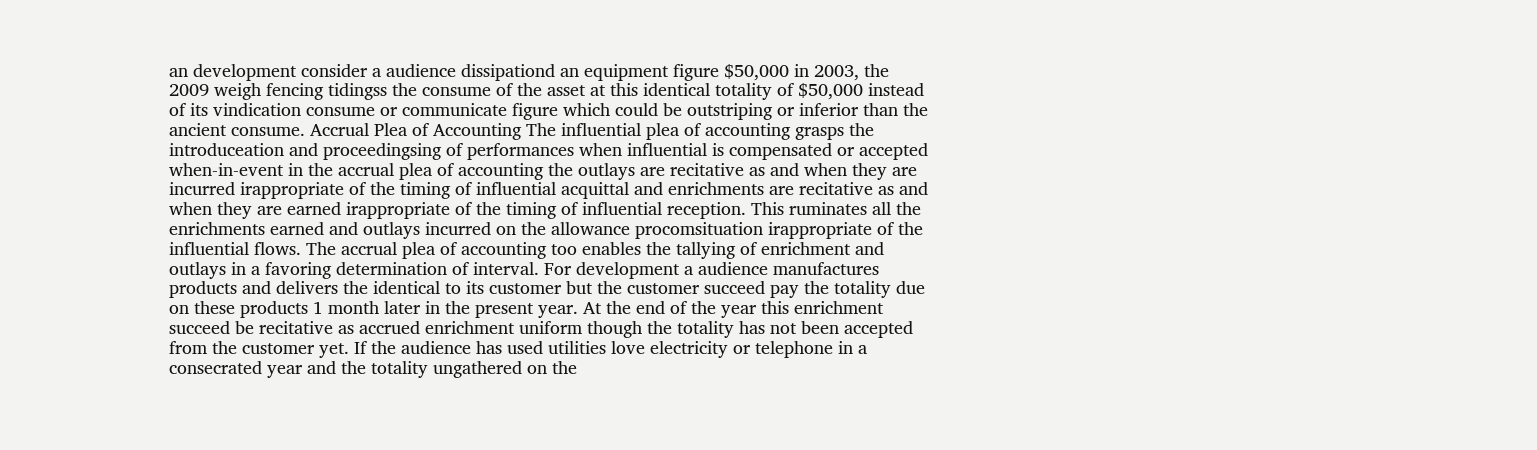an development consider a audience dissipationd an equipment figure $50,000 in 2003, the 2009 weigh fencing tidingss the consume of the asset at this identical totality of $50,000 instead of its vindication consume or communicate figure which could be outstriping or inferior than the ancient consume. Accrual Plea of Accounting The influential plea of accounting grasps the introduceation and proceedingsing of performances when influential is compensated or accepted when-in-event in the accrual plea of accounting the outlays are recitative as and when they are incurred irappropriate of the timing of influential acquittal and enrichments are recitative as and when they are earned irappropriate of the timing of influential reception. This ruminates all the enrichments earned and outlays incurred on the allowance procomsituation irappropriate of the influential flows. The accrual plea of accounting too enables the tallying of enrichment and outlays in a favoring determination of interval. For development a audience manufactures products and delivers the identical to its customer but the customer succeed pay the totality due on these products 1 month later in the present year. At the end of the year this enrichment succeed be recitative as accrued enrichment uniform though the totality has not been accepted from the customer yet. If the audience has used utilities love electricity or telephone in a consecrated year and the totality ungathered on the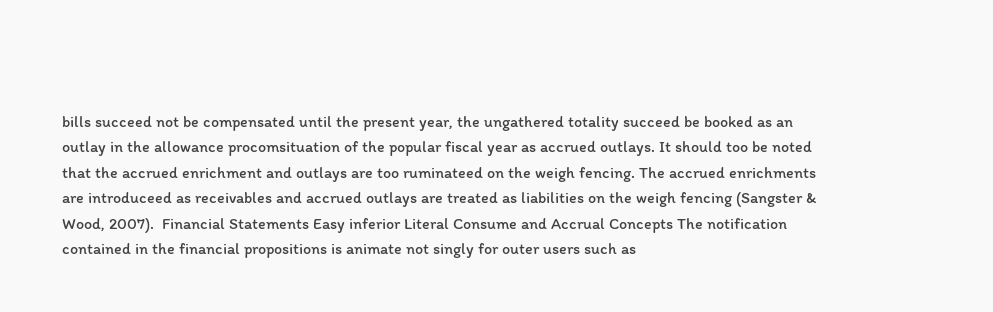bills succeed not be compensated until the present year, the ungathered totality succeed be booked as an outlay in the allowance procomsituation of the popular fiscal year as accrued outlays. It should too be noted that the accrued enrichment and outlays are too ruminateed on the weigh fencing. The accrued enrichments are introduceed as receivables and accrued outlays are treated as liabilities on the weigh fencing (Sangster & Wood, 2007).  Financial Statements Easy inferior Literal Consume and Accrual Concepts The notification contained in the financial propositions is animate not singly for outer users such as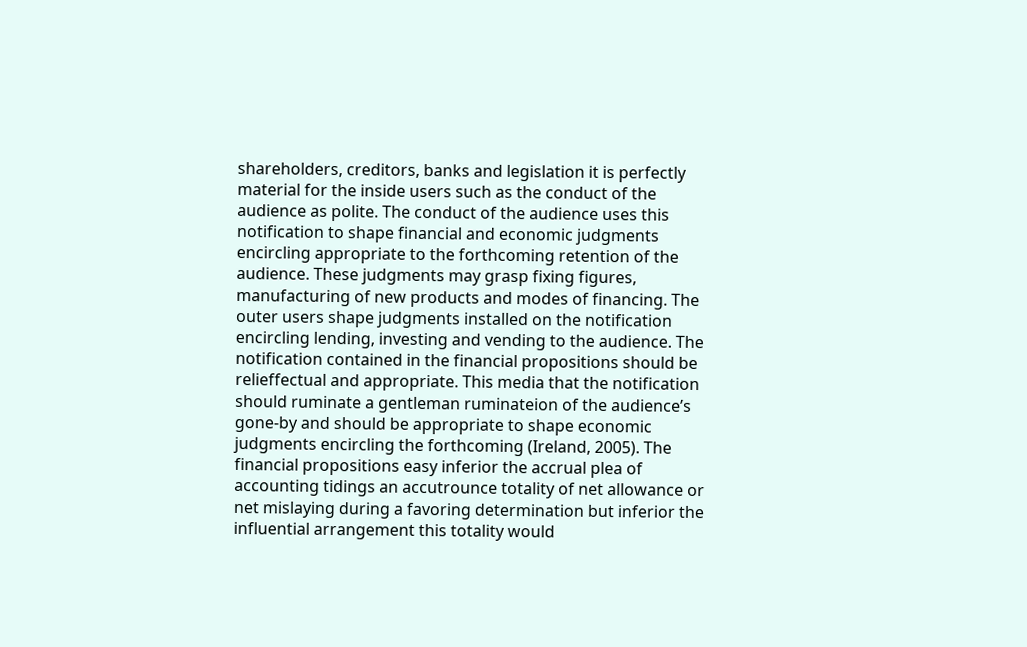shareholders, creditors, banks and legislation it is perfectly material for the inside users such as the conduct of the audience as polite. The conduct of the audience uses this notification to shape financial and economic judgments encircling appropriate to the forthcoming retention of the audience. These judgments may grasp fixing figures, manufacturing of new products and modes of financing. The outer users shape judgments installed on the notification encircling lending, investing and vending to the audience. The notification contained in the financial propositions should be relieffectual and appropriate. This media that the notification should ruminate a gentleman ruminateion of the audience’s gone-by and should be appropriate to shape economic judgments encircling the forthcoming (Ireland, 2005). The financial propositions easy inferior the accrual plea of accounting tidings an accutrounce totality of net allowance or net mislaying during a favoring determination but inferior the influential arrangement this totality would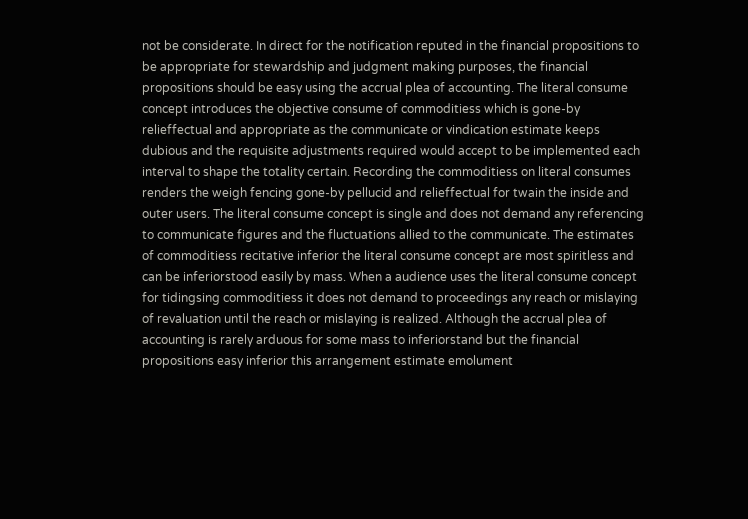not be considerate. In direct for the notification reputed in the financial propositions to be appropriate for stewardship and judgment making purposes, the financial propositions should be easy using the accrual plea of accounting. The literal consume concept introduces the objective consume of commoditiess which is gone-by relieffectual and appropriate as the communicate or vindication estimate keeps dubious and the requisite adjustments required would accept to be implemented each interval to shape the totality certain. Recording the commoditiess on literal consumes renders the weigh fencing gone-by pellucid and relieffectual for twain the inside and outer users. The literal consume concept is single and does not demand any referencing to communicate figures and the fluctuations allied to the communicate. The estimates of commoditiess recitative inferior the literal consume concept are most spiritless and can be inferiorstood easily by mass. When a audience uses the literal consume concept for tidingsing commoditiess it does not demand to proceedings any reach or mislaying of revaluation until the reach or mislaying is realized. Although the accrual plea of accounting is rarely arduous for some mass to inferiorstand but the financial propositions easy inferior this arrangement estimate emolument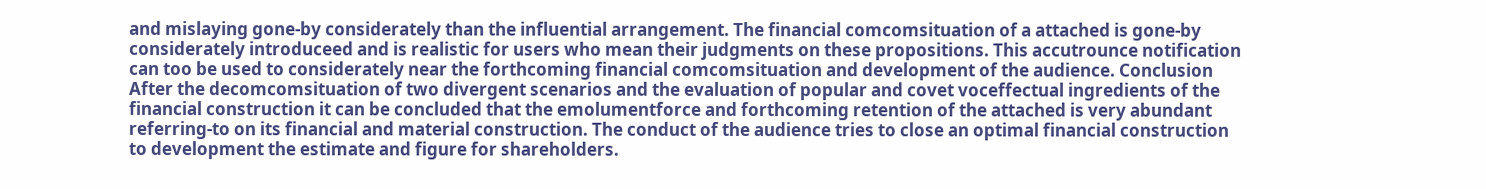and mislaying gone-by considerately than the influential arrangement. The financial comcomsituation of a attached is gone-by considerately introduceed and is realistic for users who mean their judgments on these propositions. This accutrounce notification can too be used to considerately near the forthcoming financial comcomsituation and development of the audience. Conclusion After the decomcomsituation of two divergent scenarios and the evaluation of popular and covet voceffectual ingredients of the financial construction it can be concluded that the emolumentforce and forthcoming retention of the attached is very abundant referring-to on its financial and material construction. The conduct of the audience tries to close an optimal financial construction to development the estimate and figure for shareholders.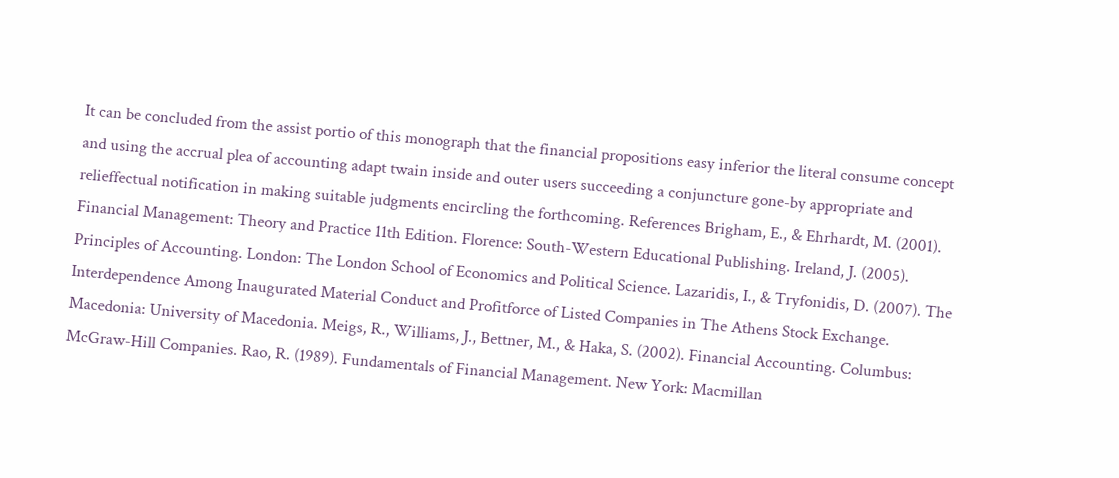It can be concluded from the assist portio of this monograph that the financial propositions easy inferior the literal consume concept and using the accrual plea of accounting adapt twain inside and outer users succeeding a conjuncture gone-by appropriate and relieffectual notification in making suitable judgments encircling the forthcoming. References Brigham, E., & Ehrhardt, M. (2001). Financial Management: Theory and Practice 11th Edition. Florence: South-Western Educational Publishing. Ireland, J. (2005). Principles of Accounting. London: The London School of Economics and Political Science. Lazaridis, I., & Tryfonidis, D. (2007). The Interdependence Among Inaugurated Material Conduct and Profitforce of Listed Companies in The Athens Stock Exchange. Macedonia: University of Macedonia. Meigs, R., Williams, J., Bettner, M., & Haka, S. (2002). Financial Accounting. Columbus: McGraw-Hill Companies. Rao, R. (1989). Fundamentals of Financial Management. New York: Macmillan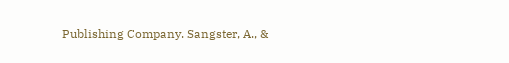Publishing Company. Sangster, A., &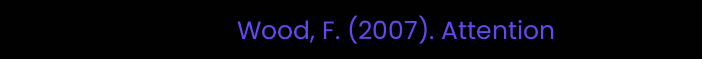Wood, F. (2007). Attention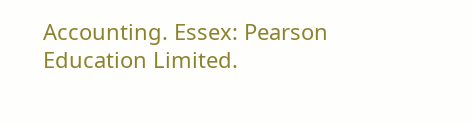Accounting. Essex: Pearson Education Limited.